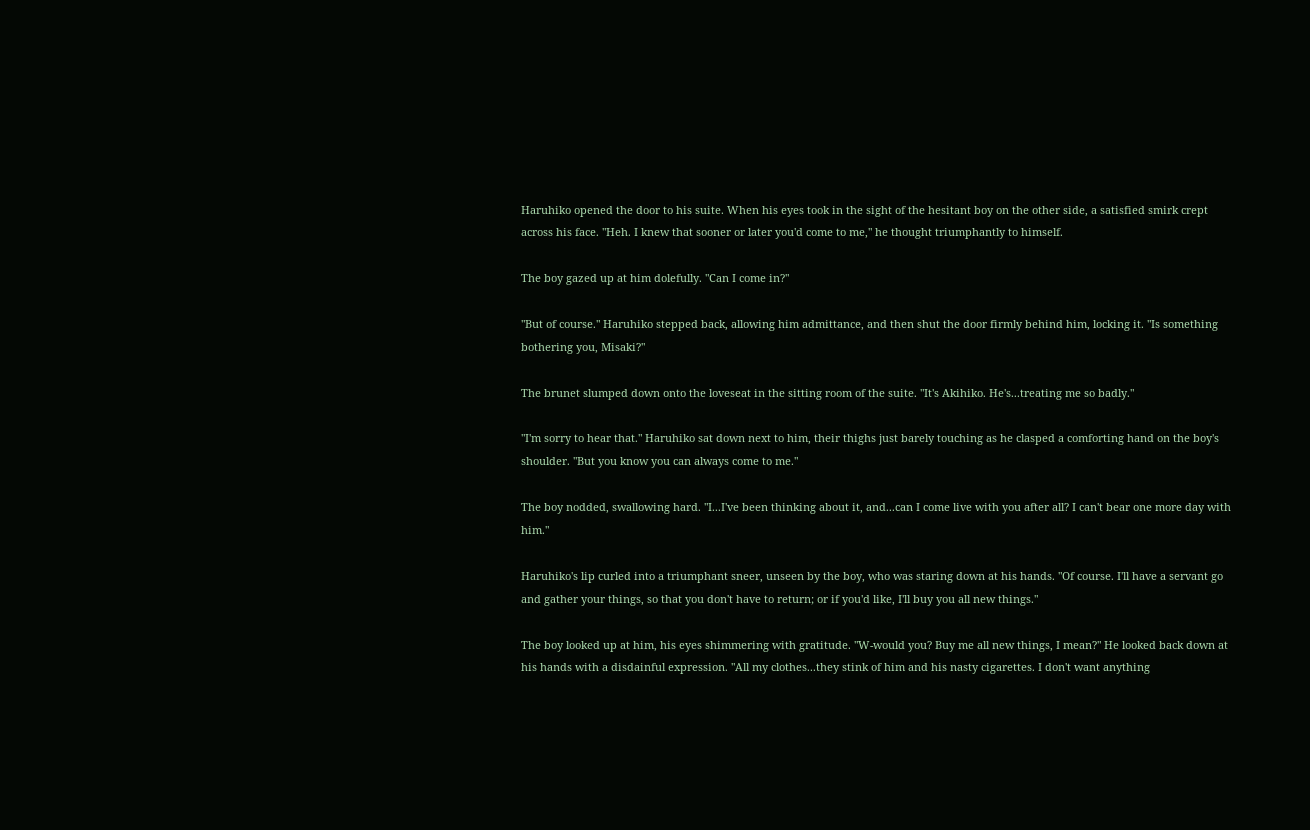Haruhiko opened the door to his suite. When his eyes took in the sight of the hesitant boy on the other side, a satisfied smirk crept across his face. "Heh. I knew that sooner or later you'd come to me," he thought triumphantly to himself.

The boy gazed up at him dolefully. "Can I come in?"

"But of course." Haruhiko stepped back, allowing him admittance, and then shut the door firmly behind him, locking it. "Is something bothering you, Misaki?"

The brunet slumped down onto the loveseat in the sitting room of the suite. "It's Akihiko. He's...treating me so badly."

"I'm sorry to hear that." Haruhiko sat down next to him, their thighs just barely touching as he clasped a comforting hand on the boy's shoulder. "But you know you can always come to me."

The boy nodded, swallowing hard. "I...I've been thinking about it, and...can I come live with you after all? I can't bear one more day with him."

Haruhiko's lip curled into a triumphant sneer, unseen by the boy, who was staring down at his hands. "Of course. I'll have a servant go and gather your things, so that you don't have to return; or if you'd like, I'll buy you all new things."

The boy looked up at him, his eyes shimmering with gratitude. "W-would you? Buy me all new things, I mean?" He looked back down at his hands with a disdainful expression. "All my clothes...they stink of him and his nasty cigarettes. I don't want anything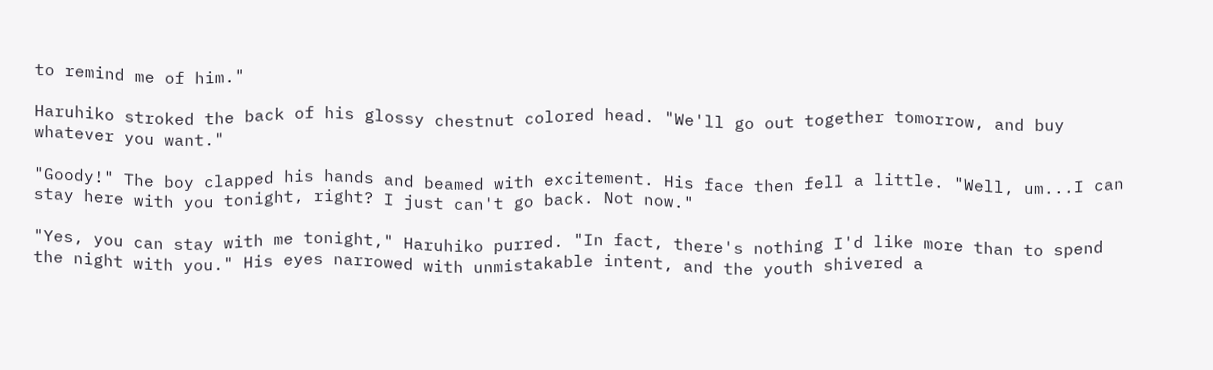to remind me of him."

Haruhiko stroked the back of his glossy chestnut colored head. "We'll go out together tomorrow, and buy whatever you want."

"Goody!" The boy clapped his hands and beamed with excitement. His face then fell a little. "Well, um...I can stay here with you tonight, right? I just can't go back. Not now."

"Yes, you can stay with me tonight," Haruhiko purred. "In fact, there's nothing I'd like more than to spend the night with you." His eyes narrowed with unmistakable intent, and the youth shivered a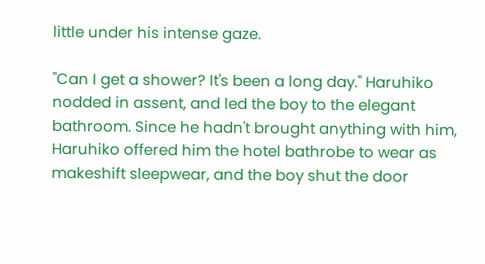little under his intense gaze.

"Can I get a shower? It's been a long day." Haruhiko nodded in assent, and led the boy to the elegant bathroom. Since he hadn't brought anything with him, Haruhiko offered him the hotel bathrobe to wear as makeshift sleepwear, and the boy shut the door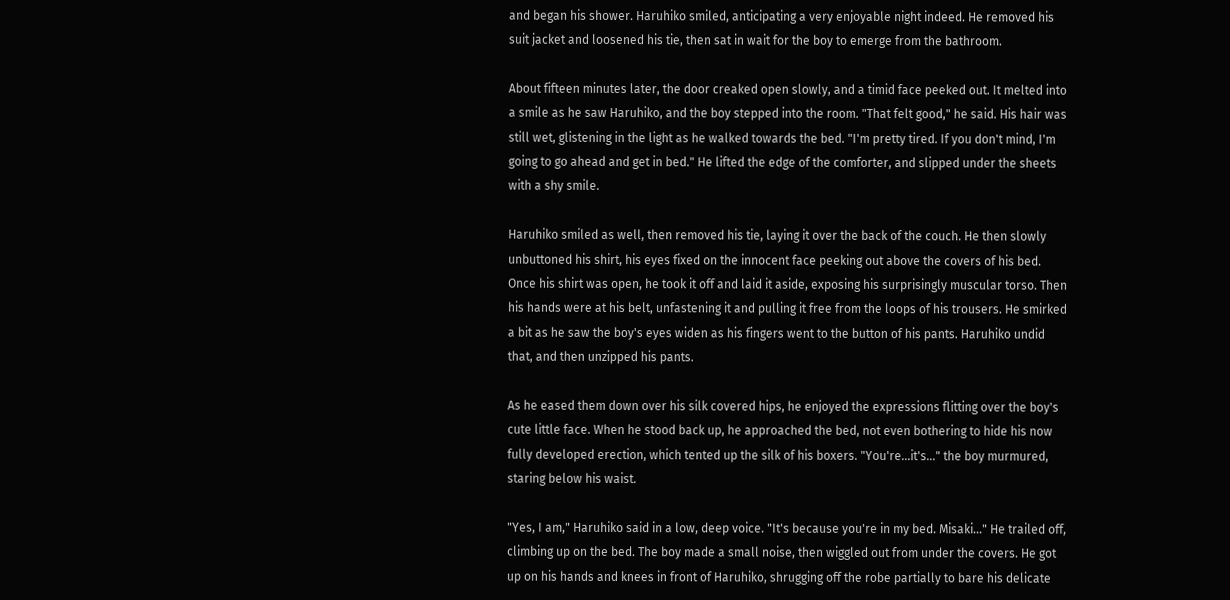and began his shower. Haruhiko smiled, anticipating a very enjoyable night indeed. He removed his suit jacket and loosened his tie, then sat in wait for the boy to emerge from the bathroom.

About fifteen minutes later, the door creaked open slowly, and a timid face peeked out. It melted into a smile as he saw Haruhiko, and the boy stepped into the room. "That felt good," he said. His hair was still wet, glistening in the light as he walked towards the bed. "I'm pretty tired. If you don't mind, I'm going to go ahead and get in bed." He lifted the edge of the comforter, and slipped under the sheets with a shy smile.

Haruhiko smiled as well, then removed his tie, laying it over the back of the couch. He then slowly unbuttoned his shirt, his eyes fixed on the innocent face peeking out above the covers of his bed. Once his shirt was open, he took it off and laid it aside, exposing his surprisingly muscular torso. Then his hands were at his belt, unfastening it and pulling it free from the loops of his trousers. He smirked a bit as he saw the boy's eyes widen as his fingers went to the button of his pants. Haruhiko undid that, and then unzipped his pants.

As he eased them down over his silk covered hips, he enjoyed the expressions flitting over the boy's cute little face. When he stood back up, he approached the bed, not even bothering to hide his now fully developed erection, which tented up the silk of his boxers. "You're...it's..." the boy murmured, staring below his waist.

"Yes, I am," Haruhiko said in a low, deep voice. "It's because you're in my bed. Misaki..." He trailed off, climbing up on the bed. The boy made a small noise, then wiggled out from under the covers. He got up on his hands and knees in front of Haruhiko, shrugging off the robe partially to bare his delicate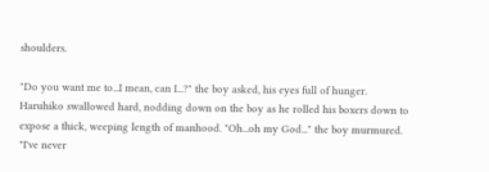shoulders.

"Do you want me to...I mean, can I...?" the boy asked, his eyes full of hunger. Haruhiko swallowed hard, nodding down on the boy as he rolled his boxers down to expose a thick, weeping length of manhood. "Oh...oh my God..." the boy murmured. "I've never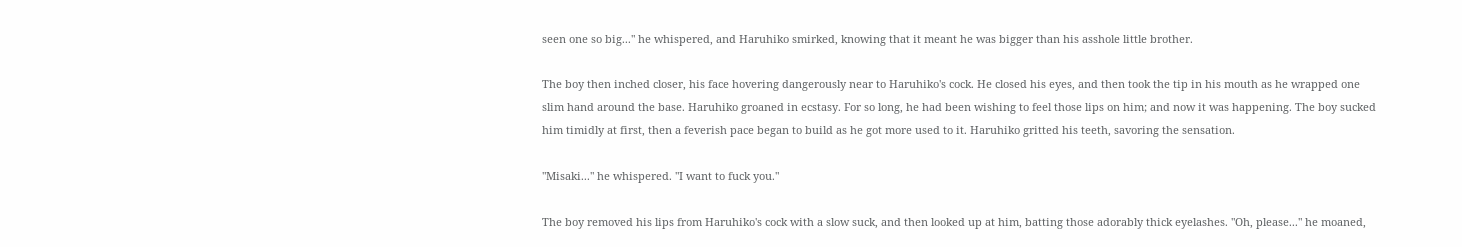seen one so big..." he whispered, and Haruhiko smirked, knowing that it meant he was bigger than his asshole little brother.

The boy then inched closer, his face hovering dangerously near to Haruhiko's cock. He closed his eyes, and then took the tip in his mouth as he wrapped one slim hand around the base. Haruhiko groaned in ecstasy. For so long, he had been wishing to feel those lips on him; and now it was happening. The boy sucked him timidly at first, then a feverish pace began to build as he got more used to it. Haruhiko gritted his teeth, savoring the sensation.

"Misaki..." he whispered. "I want to fuck you."

The boy removed his lips from Haruhiko's cock with a slow suck, and then looked up at him, batting those adorably thick eyelashes. "Oh, please..." he moaned,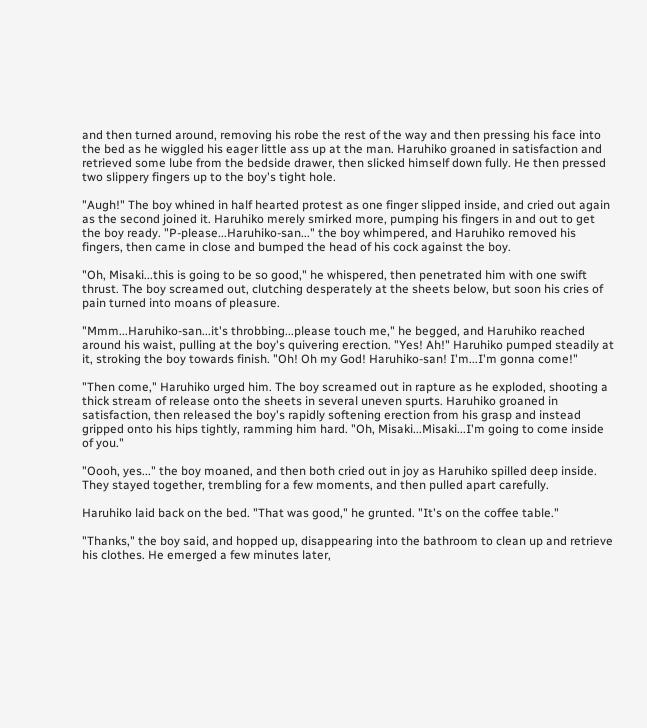and then turned around, removing his robe the rest of the way and then pressing his face into the bed as he wiggled his eager little ass up at the man. Haruhiko groaned in satisfaction and retrieved some lube from the bedside drawer, then slicked himself down fully. He then pressed two slippery fingers up to the boy's tight hole.

"Augh!" The boy whined in half hearted protest as one finger slipped inside, and cried out again as the second joined it. Haruhiko merely smirked more, pumping his fingers in and out to get the boy ready. "P-please...Haruhiko-san..." the boy whimpered, and Haruhiko removed his fingers, then came in close and bumped the head of his cock against the boy.

"Oh, Misaki...this is going to be so good," he whispered, then penetrated him with one swift thrust. The boy screamed out, clutching desperately at the sheets below, but soon his cries of pain turned into moans of pleasure.

"Mmm...Haruhiko-san...it's throbbing...please touch me," he begged, and Haruhiko reached around his waist, pulling at the boy's quivering erection. "Yes! Ah!" Haruhiko pumped steadily at it, stroking the boy towards finish. "Oh! Oh my God! Haruhiko-san! I'm...I'm gonna come!"

"Then come," Haruhiko urged him. The boy screamed out in rapture as he exploded, shooting a thick stream of release onto the sheets in several uneven spurts. Haruhiko groaned in satisfaction, then released the boy's rapidly softening erection from his grasp and instead gripped onto his hips tightly, ramming him hard. "Oh, Misaki...Misaki...I'm going to come inside of you."

"Oooh, yes..." the boy moaned, and then both cried out in joy as Haruhiko spilled deep inside. They stayed together, trembling for a few moments, and then pulled apart carefully.

Haruhiko laid back on the bed. "That was good," he grunted. "It's on the coffee table."

"Thanks," the boy said, and hopped up, disappearing into the bathroom to clean up and retrieve his clothes. He emerged a few minutes later,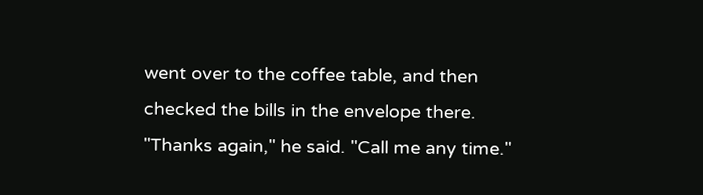went over to the coffee table, and then checked the bills in the envelope there. "Thanks again," he said. "Call me any time."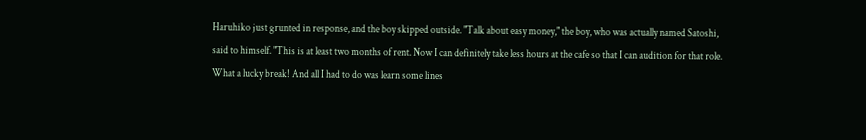Haruhiko just grunted in response, and the boy skipped outside. "Talk about easy money," the boy, who was actually named Satoshi, said to himself. "This is at least two months of rent. Now I can definitely take less hours at the cafe so that I can audition for that role. What a lucky break! And all I had to do was learn some lines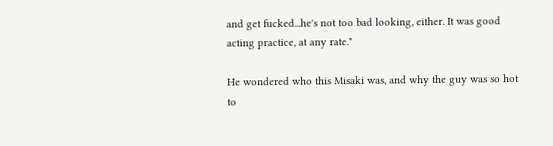and get fucked...he's not too bad looking, either. It was good acting practice, at any rate."

He wondered who this Misaki was, and why the guy was so hot to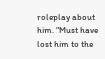roleplay about him. "Must have lost him to the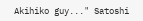Akihiko guy..." Satoshi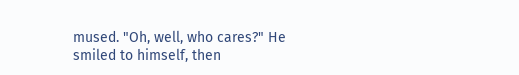mused. "Oh, well, who cares?" He smiled to himself, then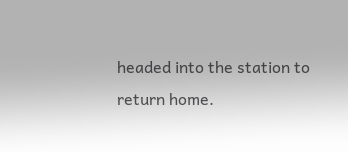headed into the station to return home.